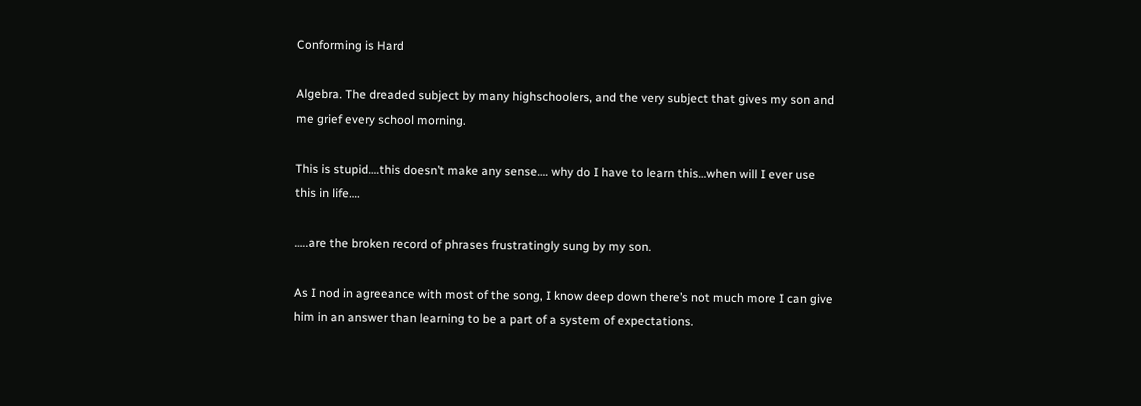Conforming is Hard

Algebra. The dreaded subject by many highschoolers, and the very subject that gives my son and me grief every school morning.

This is stupid….this doesn’t make any sense…. why do I have to learn this…when will I ever use this in life….

…..are the broken record of phrases frustratingly sung by my son.

As I nod in agreeance with most of the song, I know deep down there’s not much more I can give him in an answer than learning to be a part of a system of expectations.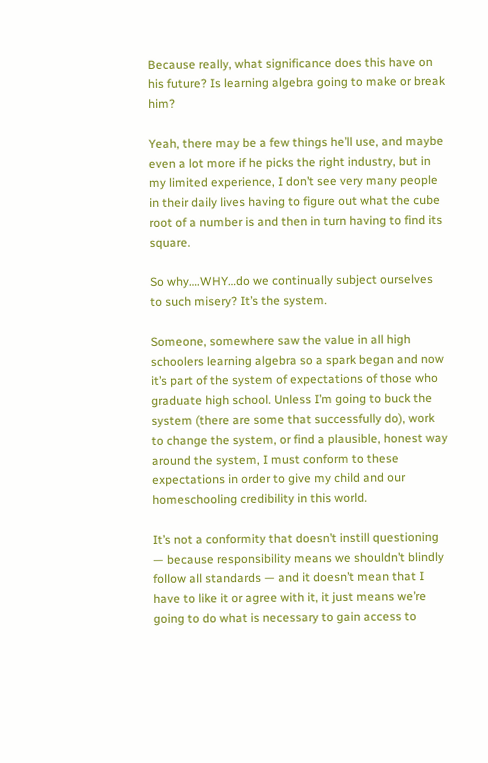Because really, what significance does this have on his future? Is learning algebra going to make or break him?

Yeah, there may be a few things he’ll use, and maybe even a lot more if he picks the right industry, but in my limited experience, I don’t see very many people in their daily lives having to figure out what the cube root of a number is and then in turn having to find its square.

So why….WHY…do we continually subject ourselves to such misery? It’s the system.

Someone, somewhere saw the value in all high schoolers learning algebra so a spark began and now it’s part of the system of expectations of those who graduate high school. Unless I’m going to buck the system (there are some that successfully do), work to change the system, or find a plausible, honest way around the system, I must conform to these expectations in order to give my child and our homeschooling credibility in this world.

It’s not a conformity that doesn’t instill questioning — because responsibility means we shouldn’t blindly follow all standards — and it doesn’t mean that I have to like it or agree with it, it just means we’re going to do what is necessary to gain access to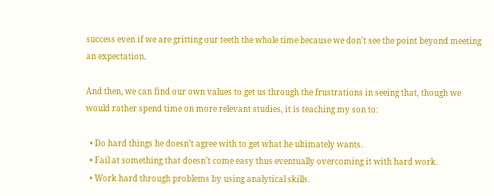success even if we are gritting our teeth the whole time because we don’t see the point beyond meeting an expectation.

And then, we can find our own values to get us through the frustrations in seeing that, though we would rather spend time on more relevant studies, it is teaching my son to:

  • Do hard things he doesn’t agree with to get what he ultimately wants.
  • Fail at something that doesn’t come easy thus eventually overcoming it with hard work.
  • Work hard through problems by using analytical skills.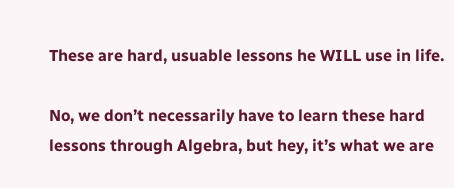These are hard, usuable lessons he WILL use in life.

No, we don’t necessarily have to learn these hard lessons through Algebra, but hey, it’s what we are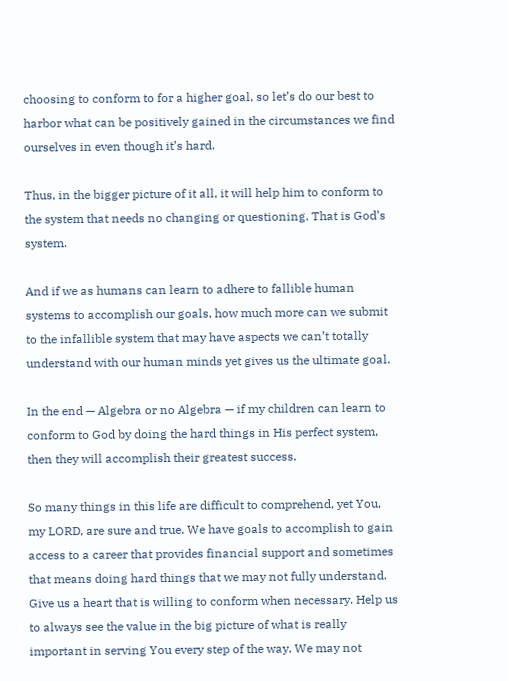choosing to conform to for a higher goal, so let’s do our best to harbor what can be positively gained in the circumstances we find ourselves in even though it’s hard.

Thus, in the bigger picture of it all, it will help him to conform to the system that needs no changing or questioning. That is God’s system.

And if we as humans can learn to adhere to fallible human systems to accomplish our goals, how much more can we submit to the infallible system that may have aspects we can’t totally understand with our human minds yet gives us the ultimate goal.

In the end — Algebra or no Algebra — if my children can learn to conform to God by doing the hard things in His perfect system, then they will accomplish their greatest success.

So many things in this life are difficult to comprehend, yet You, my LORD, are sure and true. We have goals to accomplish to gain access to a career that provides financial support and sometimes that means doing hard things that we may not fully understand. Give us a heart that is willing to conform when necessary. Help us to always see the value in the big picture of what is really important in serving You every step of the way. We may not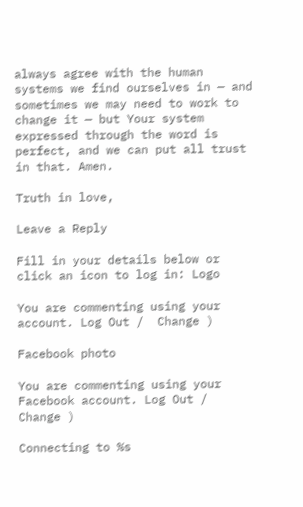always agree with the human systems we find ourselves in — and sometimes we may need to work to change it — but Your system expressed through the word is perfect, and we can put all trust in that. Amen.

Truth in love,

Leave a Reply

Fill in your details below or click an icon to log in: Logo

You are commenting using your account. Log Out /  Change )

Facebook photo

You are commenting using your Facebook account. Log Out /  Change )

Connecting to %s